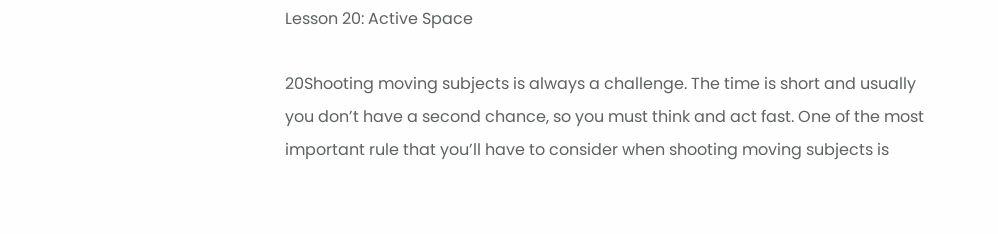Lesson 20: Active Space

20Shooting moving subjects is always a challenge. The time is short and usually you don’t have a second chance, so you must think and act fast. One of the most important rule that you’ll have to consider when shooting moving subjects is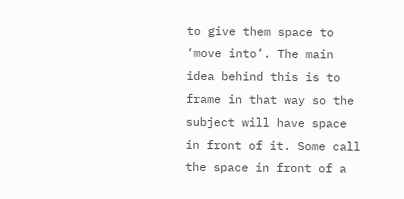to give them space to ‘move into’. The main idea behind this is to frame in that way so the subject will have space in front of it. Some call the space in front of a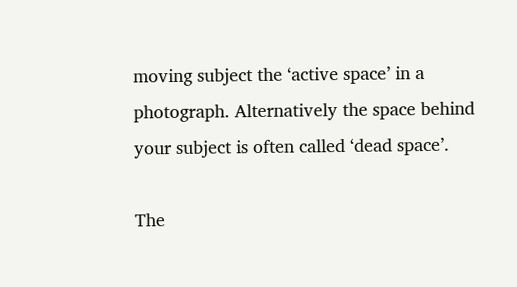moving subject the ‘active space’ in a photograph. Alternatively the space behind your subject is often called ‘dead space’.

The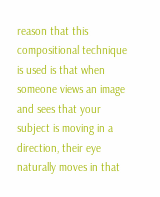reason that this compositional technique is used is that when someone views an image and sees that your subject is moving in a direction, their eye naturally moves in that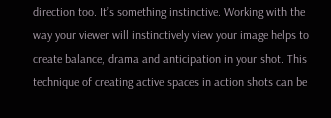direction too. It’s something instinctive. Working with the way your viewer will instinctively view your image helps to create balance, drama and anticipation in your shot. This technique of creating active spaces in action shots can be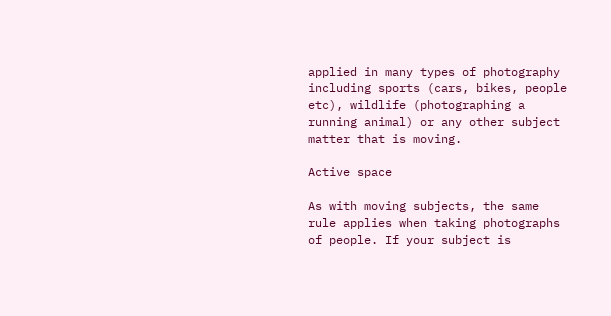applied in many types of photography including sports (cars, bikes, people etc), wildlife (photographing a running animal) or any other subject matter that is moving.

Active space

As with moving subjects, the same rule applies when taking photographs of people. If your subject is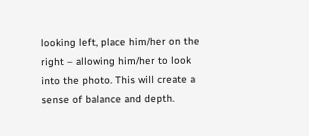looking left, place him/her on the right – allowing him/her to look into the photo. This will create a sense of balance and depth.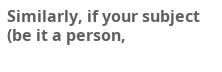Similarly, if your subject (be it a person,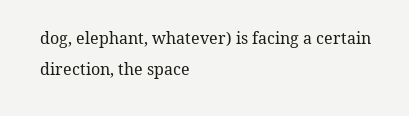dog, elephant, whatever) is facing a certain direction, the space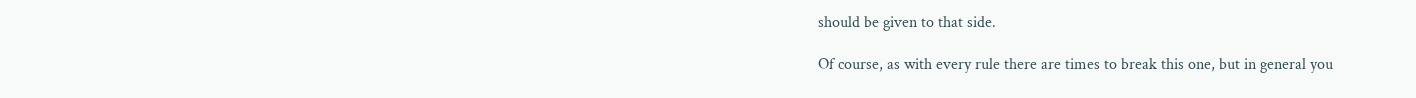should be given to that side.

Of course, as with every rule there are times to break this one, but in general you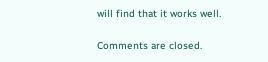will find that it works well.

Comments are closed.